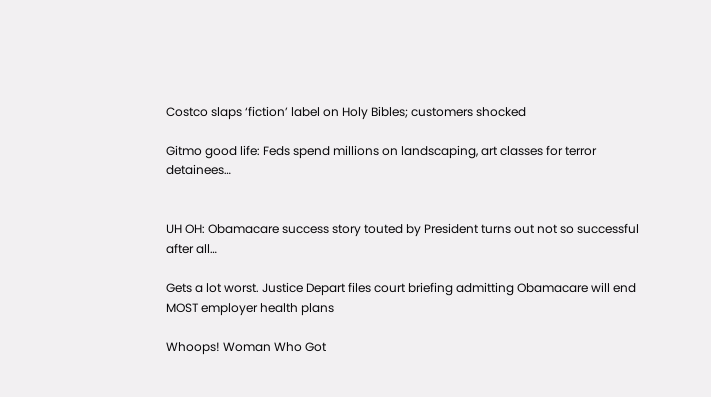Costco slaps ‘fiction’ label on Holy Bibles; customers shocked

Gitmo good life: Feds spend millions on landscaping, art classes for terror detainees…


UH OH: Obamacare success story touted by President turns out not so successful after all…

Gets a lot worst. Justice Depart files court briefing admitting Obamacare will end MOST employer health plans

Whoops! Woman Who Got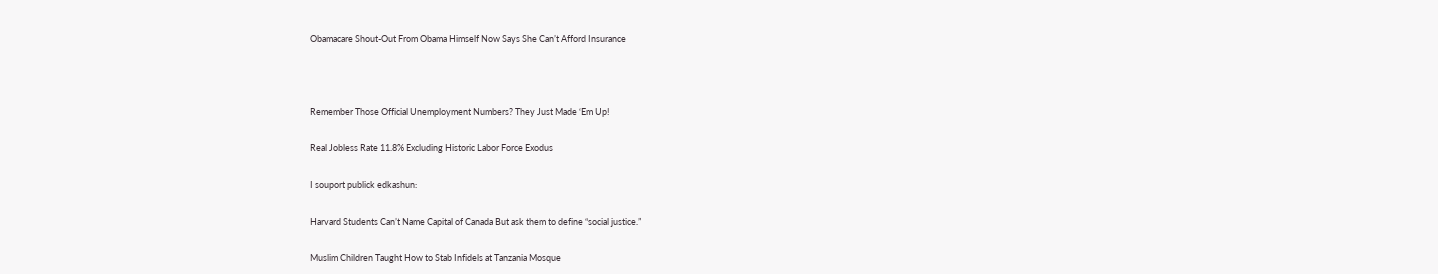Obamacare Shout-Out From Obama Himself Now Says She Can’t Afford Insurance



Remember Those Official Unemployment Numbers? They Just Made ‘Em Up!

Real Jobless Rate 11.8% Excluding Historic Labor Force Exodus

I souport publick edkashun:

Harvard Students Can’t Name Capital of Canada But ask them to define “social justice.”

Muslim Children Taught How to Stab Infidels at Tanzania Mosque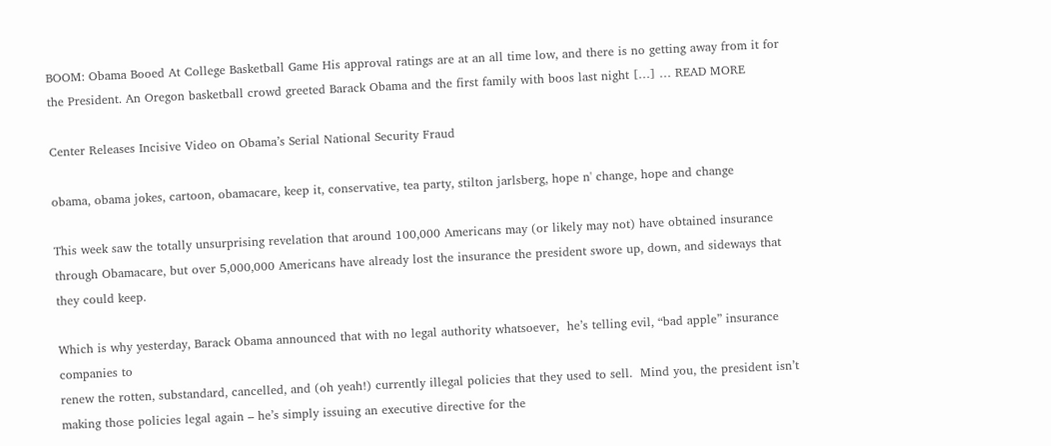BOOM: Obama Booed At College Basketball Game His approval ratings are at an all time low, and there is no getting away from it for the President. An Oregon basketball crowd greeted Barack Obama and the first family with boos last night […] … READ MORE

Center Releases Incisive Video on Obama’s Serial National Security Fraud

obama, obama jokes, cartoon, obamacare, keep it, conservative, tea party, stilton jarlsberg, hope n' change, hope and change

This week saw the totally unsurprising revelation that around 100,000 Americans may (or likely may not) have obtained insurance through Obamacare, but over 5,000,000 Americans have already lost the insurance the president swore up, down, and sideways that they could keep.

Which is why yesterday, Barack Obama announced that with no legal authority whatsoever,  he’s telling evil, “bad apple” insurance companies to
renew the rotten, substandard, cancelled, and (oh yeah!) currently illegal policies that they used to sell.  Mind you, the president isn’t making those policies legal again – he’s simply issuing an executive directive for the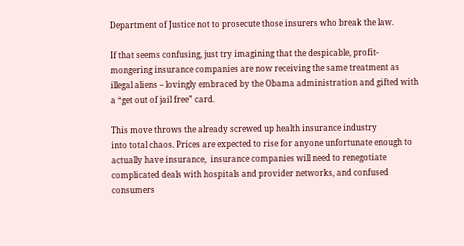Department of Justice not to prosecute those insurers who break the law.

If that seems confusing, just try imagining that the despicable, profit-mongering insurance companies are now receiving the same treatment as illegal aliens – lovingly embraced by the Obama administration and gifted with a “get out of jail free” card.

This move throws the already screwed up health insurance industry
into total chaos. Prices are expected to rise for anyone unfortunate enough to actually have insurance,  insurance companies will need to renegotiate complicated deals with hospitals and provider networks, and confused consumers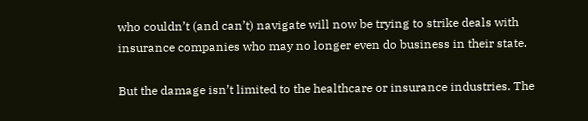who couldn’t (and can’t) navigate will now be trying to strike deals with insurance companies who may no longer even do business in their state.

But the damage isn’t limited to the healthcare or insurance industries. The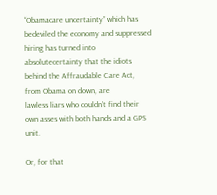“Obamacare uncertainty” which has bedeviled the economy and suppressed hiring has turned into absolutecertainty that the idiots behind the Affraudable Care Act, from Obama on down, are
lawless liars who couldn’t find their own asses with both hands and a GPS unit.

Or, for that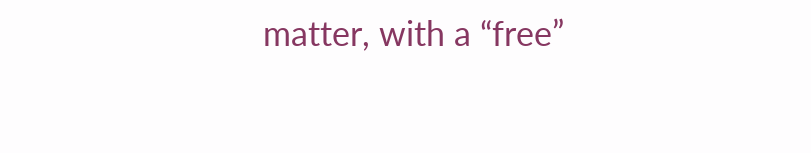matter, with a “free”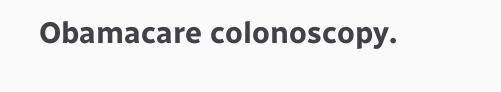Obamacare colonoscopy.